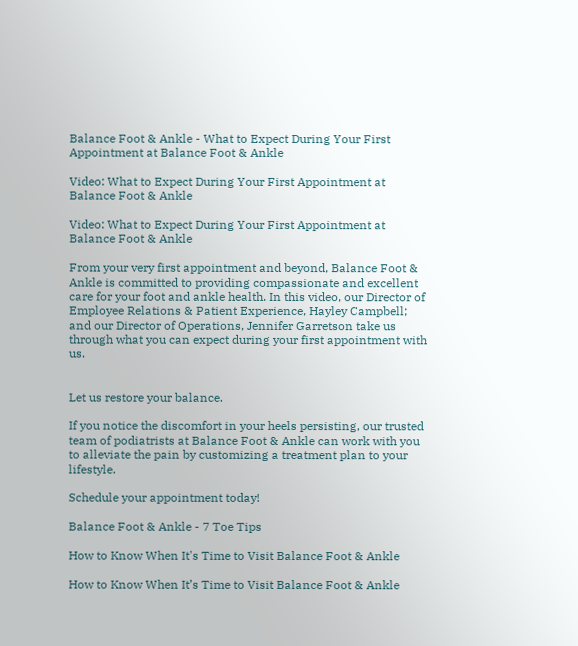Balance Foot & Ankle - What to Expect During Your First Appointment at Balance Foot & Ankle

Video: What to Expect During Your First Appointment at Balance Foot & Ankle

Video: What to Expect During Your First Appointment at Balance Foot & Ankle

From your very first appointment and beyond, Balance Foot & Ankle is committed to providing compassionate and excellent care for your foot and ankle health. In this video, our Director of Employee Relations & Patient Experience, Hayley Campbell; and our Director of Operations, Jennifer Garretson take us through what you can expect during your first appointment with us.


Let us restore your balance.

If you notice the discomfort in your heels persisting, our trusted team of podiatrists at Balance Foot & Ankle can work with you to alleviate the pain by customizing a treatment plan to your lifestyle.

Schedule your appointment today!

Balance Foot & Ankle - 7 Toe Tips

How to Know When It's Time to Visit Balance Foot & Ankle

How to Know When It’s Time to Visit Balance Foot & Ankle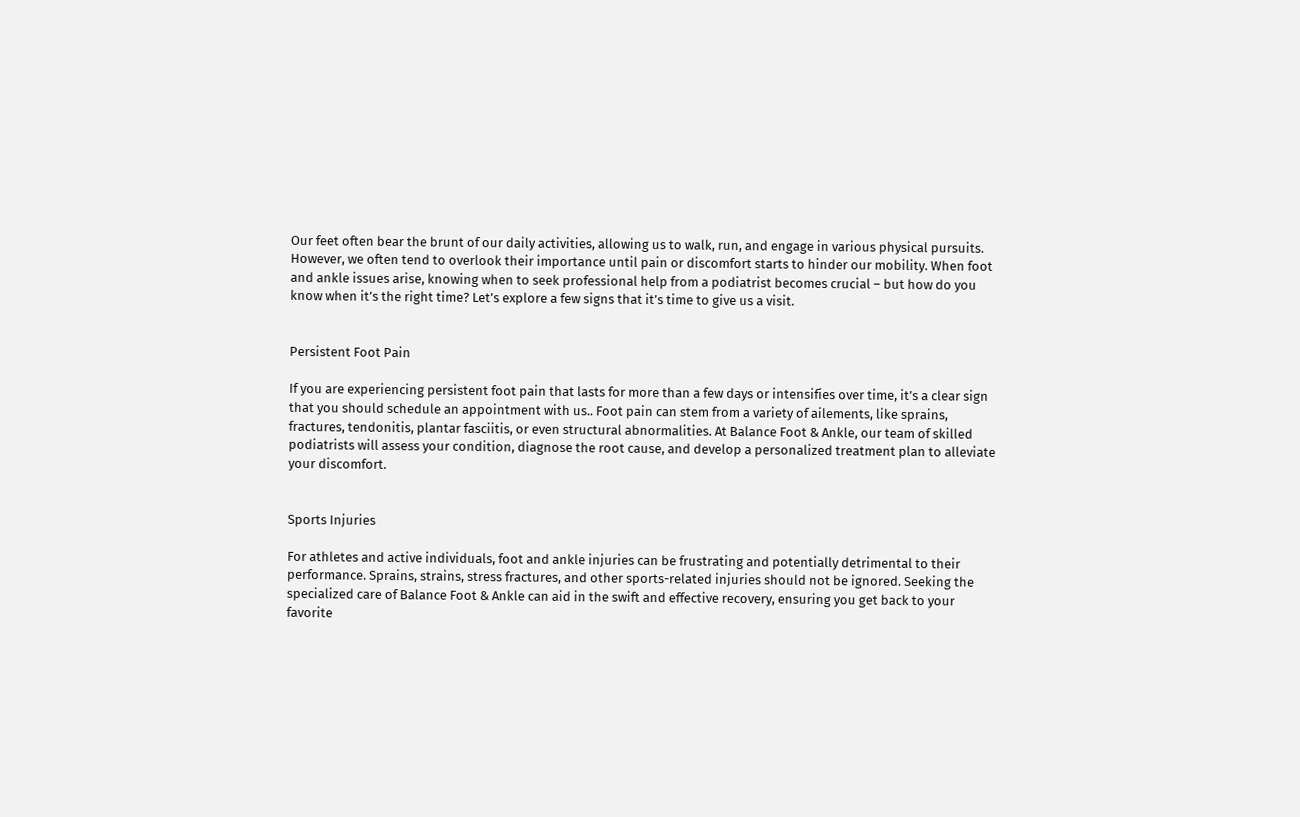Our feet often bear the brunt of our daily activities, allowing us to walk, run, and engage in various physical pursuits. However, we often tend to overlook their importance until pain or discomfort starts to hinder our mobility. When foot and ankle issues arise, knowing when to seek professional help from a podiatrist becomes crucial – but how do you know when it’s the right time? Let’s explore a few signs that it’s time to give us a visit.


Persistent Foot Pain

If you are experiencing persistent foot pain that lasts for more than a few days or intensifies over time, it’s a clear sign that you should schedule an appointment with us.. Foot pain can stem from a variety of ailements, like sprains, fractures, tendonitis, plantar fasciitis, or even structural abnormalities. At Balance Foot & Ankle, our team of skilled podiatrists will assess your condition, diagnose the root cause, and develop a personalized treatment plan to alleviate your discomfort.


Sports Injuries

For athletes and active individuals, foot and ankle injuries can be frustrating and potentially detrimental to their performance. Sprains, strains, stress fractures, and other sports-related injuries should not be ignored. Seeking the specialized care of Balance Foot & Ankle can aid in the swift and effective recovery, ensuring you get back to your favorite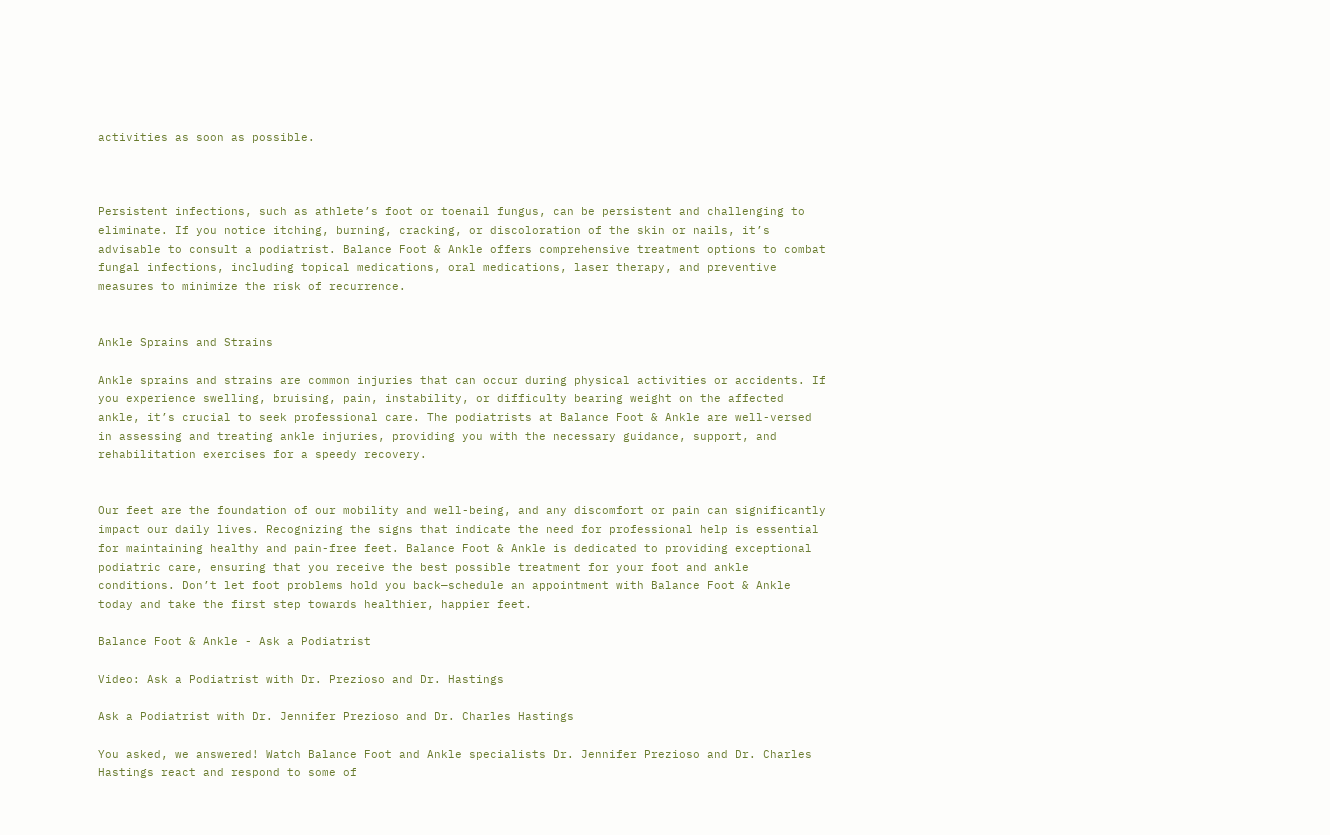activities as soon as possible.



Persistent infections, such as athlete’s foot or toenail fungus, can be persistent and challenging to eliminate. If you notice itching, burning, cracking, or discoloration of the skin or nails, it’s advisable to consult a podiatrist. Balance Foot & Ankle offers comprehensive treatment options to combat fungal infections, including topical medications, oral medications, laser therapy, and preventive measures to minimize the risk of recurrence.


Ankle Sprains and Strains

Ankle sprains and strains are common injuries that can occur during physical activities or accidents. If you experience swelling, bruising, pain, instability, or difficulty bearing weight on the affected ankle, it’s crucial to seek professional care. The podiatrists at Balance Foot & Ankle are well-versed in assessing and treating ankle injuries, providing you with the necessary guidance, support, and rehabilitation exercises for a speedy recovery.


Our feet are the foundation of our mobility and well-being, and any discomfort or pain can significantly impact our daily lives. Recognizing the signs that indicate the need for professional help is essential for maintaining healthy and pain-free feet. Balance Foot & Ankle is dedicated to providing exceptional podiatric care, ensuring that you receive the best possible treatment for your foot and ankle conditions. Don’t let foot problems hold you back—schedule an appointment with Balance Foot & Ankle today and take the first step towards healthier, happier feet.

Balance Foot & Ankle - Ask a Podiatrist

Video: Ask a Podiatrist with Dr. Prezioso and Dr. Hastings

Ask a Podiatrist with Dr. Jennifer Prezioso and Dr. Charles Hastings

You asked, we answered! Watch Balance Foot and Ankle specialists Dr. Jennifer Prezioso and Dr. Charles Hastings react and respond to some of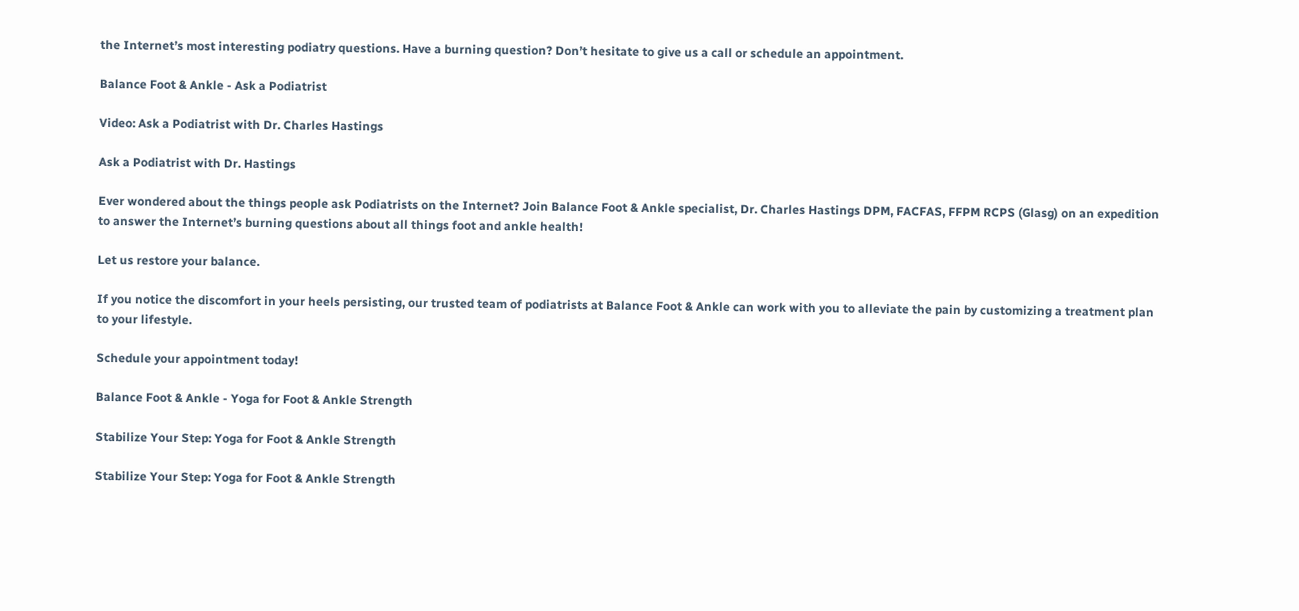the Internet’s most interesting podiatry questions. Have a burning question? Don’t hesitate to give us a call or schedule an appointment.

Balance Foot & Ankle - Ask a Podiatrist

Video: Ask a Podiatrist with Dr. Charles Hastings

Ask a Podiatrist with Dr. Hastings

Ever wondered about the things people ask Podiatrists on the Internet? Join Balance Foot & Ankle specialist, Dr. Charles Hastings DPM, FACFAS, FFPM RCPS (Glasg) on an expedition to answer the Internet’s burning questions about all things foot and ankle health!

Let us restore your balance.

If you notice the discomfort in your heels persisting, our trusted team of podiatrists at Balance Foot & Ankle can work with you to alleviate the pain by customizing a treatment plan to your lifestyle.

Schedule your appointment today!

Balance Foot & Ankle - Yoga for Foot & Ankle Strength

Stabilize Your Step: Yoga for Foot & Ankle Strength

Stabilize Your Step: Yoga for Foot & Ankle Strength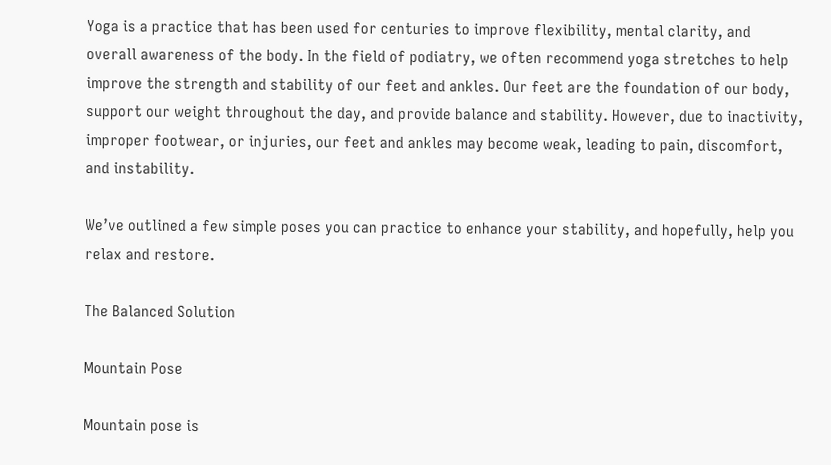Yoga is a practice that has been used for centuries to improve flexibility, mental clarity, and overall awareness of the body. In the field of podiatry, we often recommend yoga stretches to help improve the strength and stability of our feet and ankles. Our feet are the foundation of our body, support our weight throughout the day, and provide balance and stability. However, due to inactivity, improper footwear, or injuries, our feet and ankles may become weak, leading to pain, discomfort, and instability.

We’ve outlined a few simple poses you can practice to enhance your stability, and hopefully, help you relax and restore.

The Balanced Solution

Mountain Pose

Mountain pose is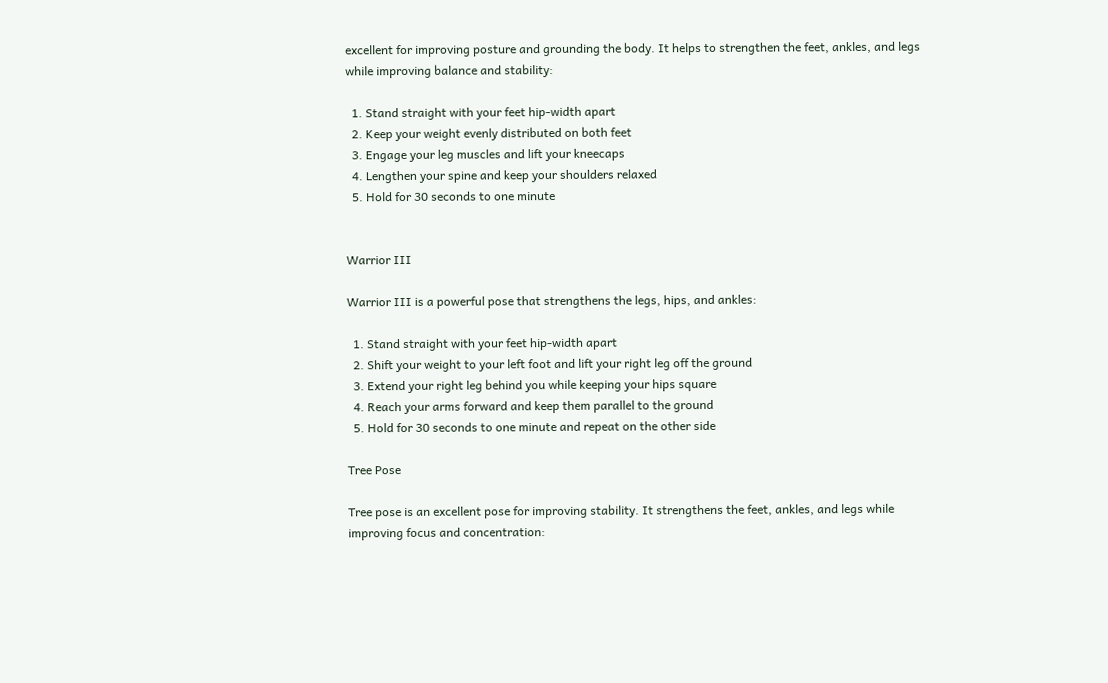excellent for improving posture and grounding the body. It helps to strengthen the feet, ankles, and legs while improving balance and stability:

  1. Stand straight with your feet hip-width apart
  2. Keep your weight evenly distributed on both feet
  3. Engage your leg muscles and lift your kneecaps
  4. Lengthen your spine and keep your shoulders relaxed
  5. Hold for 30 seconds to one minute


Warrior III

Warrior III is a powerful pose that strengthens the legs, hips, and ankles:

  1. Stand straight with your feet hip-width apart
  2. Shift your weight to your left foot and lift your right leg off the ground
  3. Extend your right leg behind you while keeping your hips square
  4. Reach your arms forward and keep them parallel to the ground
  5. Hold for 30 seconds to one minute and repeat on the other side

Tree Pose

Tree pose is an excellent pose for improving stability. It strengthens the feet, ankles, and legs while improving focus and concentration: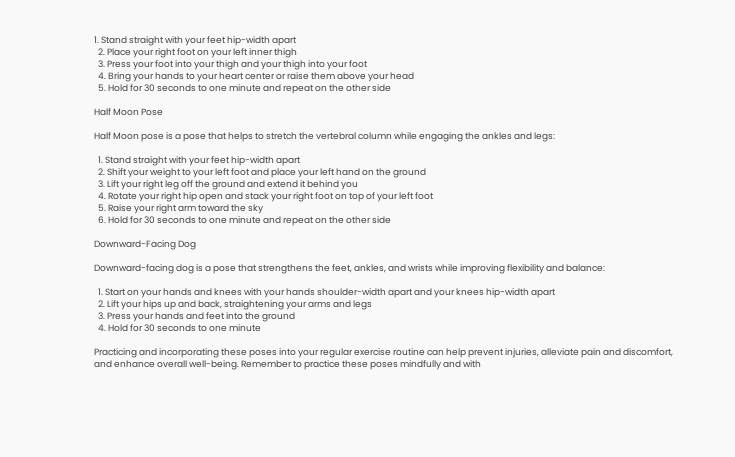1. Stand straight with your feet hip-width apart
  2. Place your right foot on your left inner thigh
  3. Press your foot into your thigh and your thigh into your foot
  4. Bring your hands to your heart center or raise them above your head
  5. Hold for 30 seconds to one minute and repeat on the other side

Half Moon Pose

Half Moon pose is a pose that helps to stretch the vertebral column while engaging the ankles and legs:

  1. Stand straight with your feet hip-width apart
  2. Shift your weight to your left foot and place your left hand on the ground
  3. Lift your right leg off the ground and extend it behind you
  4. Rotate your right hip open and stack your right foot on top of your left foot
  5. Raise your right arm toward the sky
  6. Hold for 30 seconds to one minute and repeat on the other side

Downward-Facing Dog

Downward-facing dog is a pose that strengthens the feet, ankles, and wrists while improving flexibility and balance:

  1. Start on your hands and knees with your hands shoulder-width apart and your knees hip-width apart
  2. Lift your hips up and back, straightening your arms and legs
  3. Press your hands and feet into the ground
  4. Hold for 30 seconds to one minute

Practicing and incorporating these poses into your regular exercise routine can help prevent injuries, alleviate pain and discomfort, and enhance overall well-being. Remember to practice these poses mindfully and with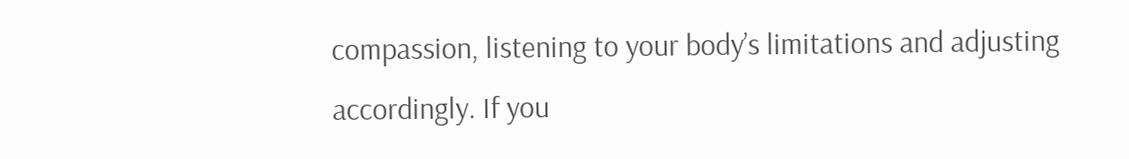compassion, listening to your body’s limitations and adjusting accordingly. If you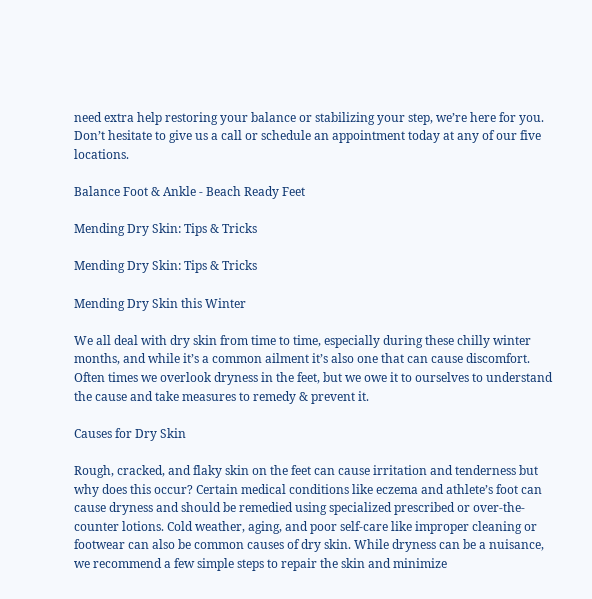need extra help restoring your balance or stabilizing your step, we’re here for you. Don’t hesitate to give us a call or schedule an appointment today at any of our five locations.

Balance Foot & Ankle - Beach Ready Feet

Mending Dry Skin: Tips & Tricks

Mending Dry Skin: Tips & Tricks

Mending Dry Skin this Winter

We all deal with dry skin from time to time, especially during these chilly winter months, and while it’s a common ailment it’s also one that can cause discomfort. Often times we overlook dryness in the feet, but we owe it to ourselves to understand the cause and take measures to remedy & prevent it.

Causes for Dry Skin

Rough, cracked, and flaky skin on the feet can cause irritation and tenderness but why does this occur? Certain medical conditions like eczema and athlete’s foot can cause dryness and should be remedied using specialized prescribed or over-the-counter lotions. Cold weather, aging, and poor self-care like improper cleaning or footwear can also be common causes of dry skin. While dryness can be a nuisance, we recommend a few simple steps to repair the skin and minimize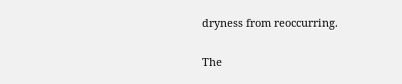dryness from reoccurring.

The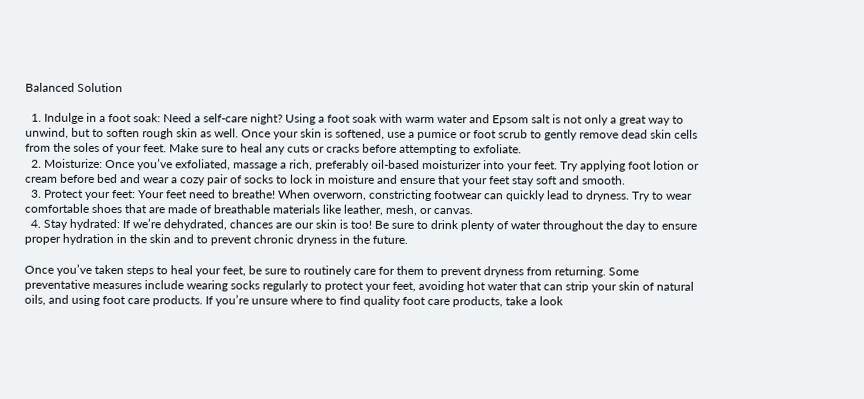Balanced Solution

  1. Indulge in a foot soak: Need a self-care night? Using a foot soak with warm water and Epsom salt is not only a great way to unwind, but to soften rough skin as well. Once your skin is softened, use a pumice or foot scrub to gently remove dead skin cells from the soles of your feet. Make sure to heal any cuts or cracks before attempting to exfoliate.
  2. Moisturize: Once you’ve exfoliated, massage a rich, preferably oil-based moisturizer into your feet. Try applying foot lotion or cream before bed and wear a cozy pair of socks to lock in moisture and ensure that your feet stay soft and smooth.
  3. Protect your feet: Your feet need to breathe! When overworn, constricting footwear can quickly lead to dryness. Try to wear comfortable shoes that are made of breathable materials like leather, mesh, or canvas.
  4. Stay hydrated: If we’re dehydrated, chances are our skin is too! Be sure to drink plenty of water throughout the day to ensure proper hydration in the skin and to prevent chronic dryness in the future.

Once you’ve taken steps to heal your feet, be sure to routinely care for them to prevent dryness from returning. Some preventative measures include wearing socks regularly to protect your feet, avoiding hot water that can strip your skin of natural oils, and using foot care products. If you’re unsure where to find quality foot care products, take a look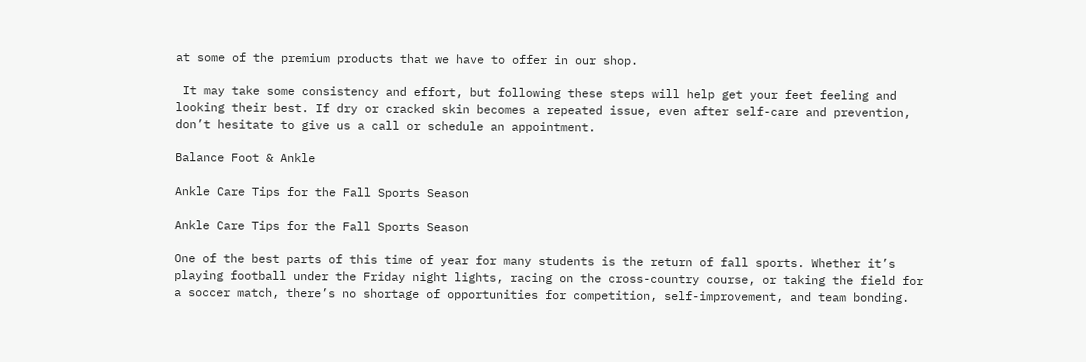at some of the premium products that we have to offer in our shop.

 It may take some consistency and effort, but following these steps will help get your feet feeling and looking their best. If dry or cracked skin becomes a repeated issue, even after self-care and prevention, don’t hesitate to give us a call or schedule an appointment.

Balance Foot & Ankle

Ankle Care Tips for the Fall Sports Season

Ankle Care Tips for the Fall Sports Season

One of the best parts of this time of year for many students is the return of fall sports. Whether it’s playing football under the Friday night lights, racing on the cross-country course, or taking the field for a soccer match, there’s no shortage of opportunities for competition, self-improvement, and team bonding.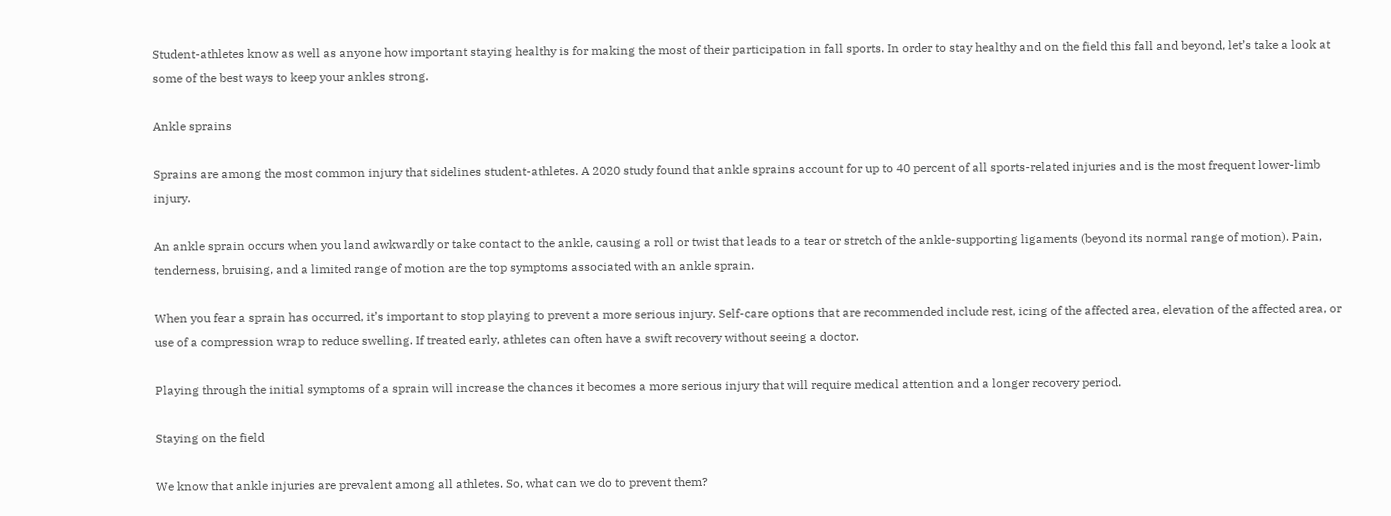Student-athletes know as well as anyone how important staying healthy is for making the most of their participation in fall sports. In order to stay healthy and on the field this fall and beyond, let’s take a look at some of the best ways to keep your ankles strong.

Ankle sprains

Sprains are among the most common injury that sidelines student-athletes. A 2020 study found that ankle sprains account for up to 40 percent of all sports-related injuries and is the most frequent lower-limb injury.

An ankle sprain occurs when you land awkwardly or take contact to the ankle, causing a roll or twist that leads to a tear or stretch of the ankle-supporting ligaments (beyond its normal range of motion). Pain, tenderness, bruising, and a limited range of motion are the top symptoms associated with an ankle sprain.

When you fear a sprain has occurred, it’s important to stop playing to prevent a more serious injury. Self-care options that are recommended include rest, icing of the affected area, elevation of the affected area, or use of a compression wrap to reduce swelling. If treated early, athletes can often have a swift recovery without seeing a doctor.

Playing through the initial symptoms of a sprain will increase the chances it becomes a more serious injury that will require medical attention and a longer recovery period.

Staying on the field

We know that ankle injuries are prevalent among all athletes. So, what can we do to prevent them?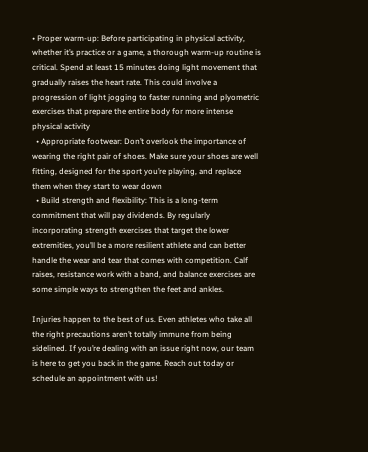• Proper warm-up: Before participating in physical activity, whether it’s practice or a game, a thorough warm-up routine is critical. Spend at least 15 minutes doing light movement that gradually raises the heart rate. This could involve a progression of light jogging to faster running and plyometric exercises that prepare the entire body for more intense physical activity
  • Appropriate footwear: Don’t overlook the importance of wearing the right pair of shoes. Make sure your shoes are well fitting, designed for the sport you’re playing, and replace them when they start to wear down
  • Build strength and flexibility: This is a long-term commitment that will pay dividends. By regularly incorporating strength exercises that target the lower extremities, you’ll be a more resilient athlete and can better handle the wear and tear that comes with competition. Calf raises, resistance work with a band, and balance exercises are some simple ways to strengthen the feet and ankles.

Injuries happen to the best of us. Even athletes who take all the right precautions aren’t totally immune from being sidelined. If you’re dealing with an issue right now, our team is here to get you back in the game. Reach out today or schedule an appointment with us!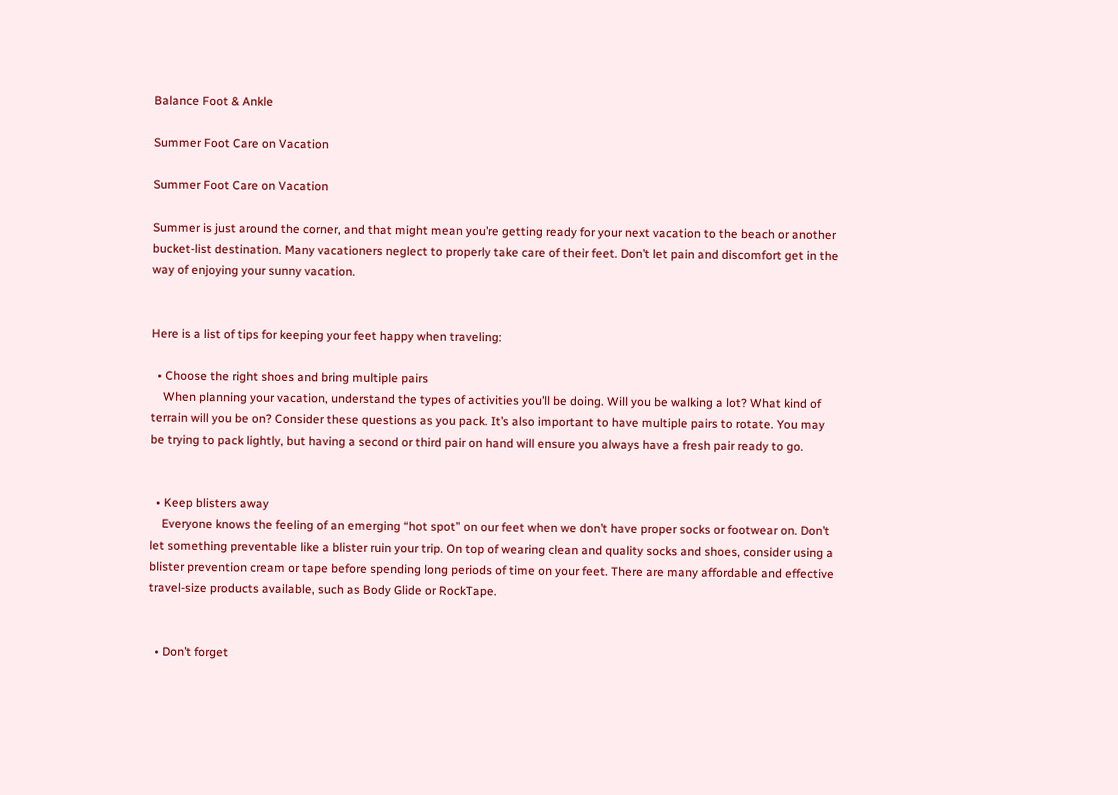Balance Foot & Ankle

Summer Foot Care on Vacation

Summer Foot Care on Vacation

Summer is just around the corner, and that might mean you’re getting ready for your next vacation to the beach or another bucket-list destination. Many vacationers neglect to properly take care of their feet. Don’t let pain and discomfort get in the way of enjoying your sunny vacation.


Here is a list of tips for keeping your feet happy when traveling:

  • Choose the right shoes and bring multiple pairs
    When planning your vacation, understand the types of activities you’ll be doing. Will you be walking a lot? What kind of terrain will you be on? Consider these questions as you pack. It’s also important to have multiple pairs to rotate. You may be trying to pack lightly, but having a second or third pair on hand will ensure you always have a fresh pair ready to go.


  • Keep blisters away
    Everyone knows the feeling of an emerging “hot spot” on our feet when we don’t have proper socks or footwear on. Don’t let something preventable like a blister ruin your trip. On top of wearing clean and quality socks and shoes, consider using a blister prevention cream or tape before spending long periods of time on your feet. There are many affordable and effective travel-size products available, such as Body Glide or RockTape.


  • Don’t forget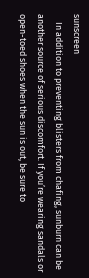sunscreen
    In addition to preventing blisters from chafing, sunburn can be another source of serious discomfort. If you’re wearing sandals or open-toed shoes when the sun is out, be sure to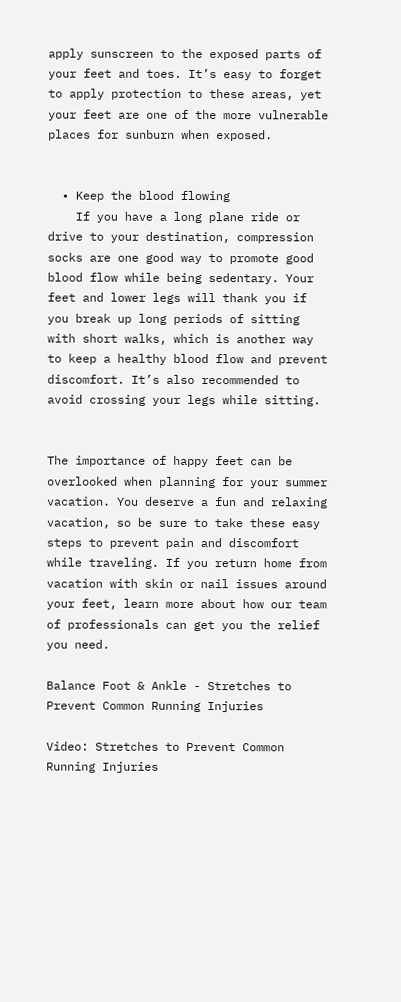apply sunscreen to the exposed parts of your feet and toes. It’s easy to forget to apply protection to these areas, yet your feet are one of the more vulnerable places for sunburn when exposed.


  • Keep the blood flowing
    If you have a long plane ride or drive to your destination, compression socks are one good way to promote good blood flow while being sedentary. Your feet and lower legs will thank you if you break up long periods of sitting with short walks, which is another way to keep a healthy blood flow and prevent discomfort. It’s also recommended to avoid crossing your legs while sitting.


The importance of happy feet can be overlooked when planning for your summer vacation. You deserve a fun and relaxing vacation, so be sure to take these easy steps to prevent pain and discomfort while traveling. If you return home from vacation with skin or nail issues around your feet, learn more about how our team of professionals can get you the relief you need.

Balance Foot & Ankle - Stretches to Prevent Common Running Injuries

Video: Stretches to Prevent Common Running Injuries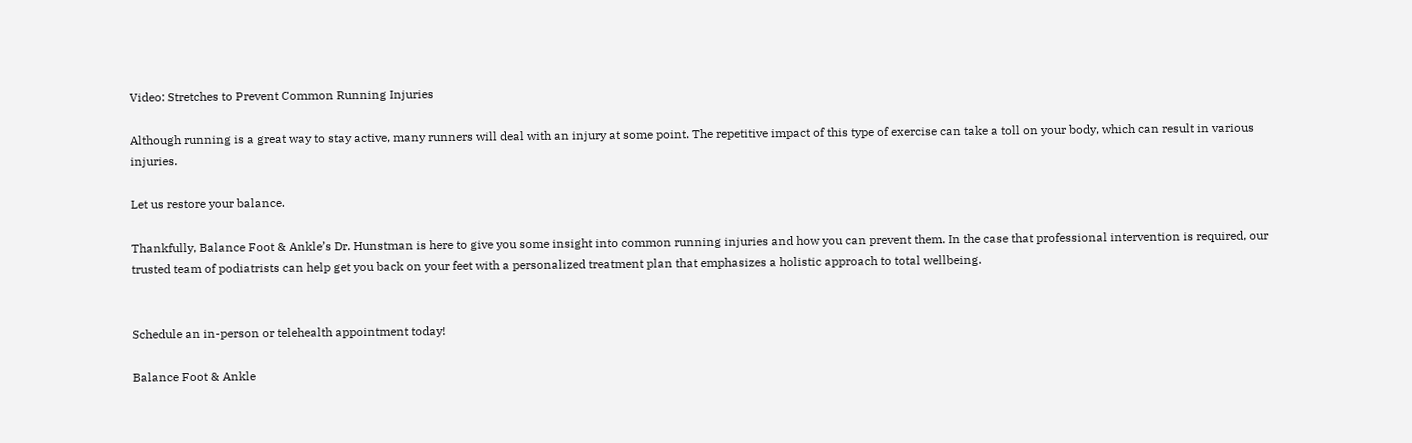Video: Stretches to Prevent Common Running Injuries

Although running is a great way to stay active, many runners will deal with an injury at some point. The repetitive impact of this type of exercise can take a toll on your body, which can result in various injuries.

Let us restore your balance.

Thankfully, Balance Foot & Ankle’s Dr. Hunstman is here to give you some insight into common running injuries and how you can prevent them. In the case that professional intervention is required, our trusted team of podiatrists can help get you back on your feet with a personalized treatment plan that emphasizes a holistic approach to total wellbeing.


Schedule an in-person or telehealth appointment today!

Balance Foot & Ankle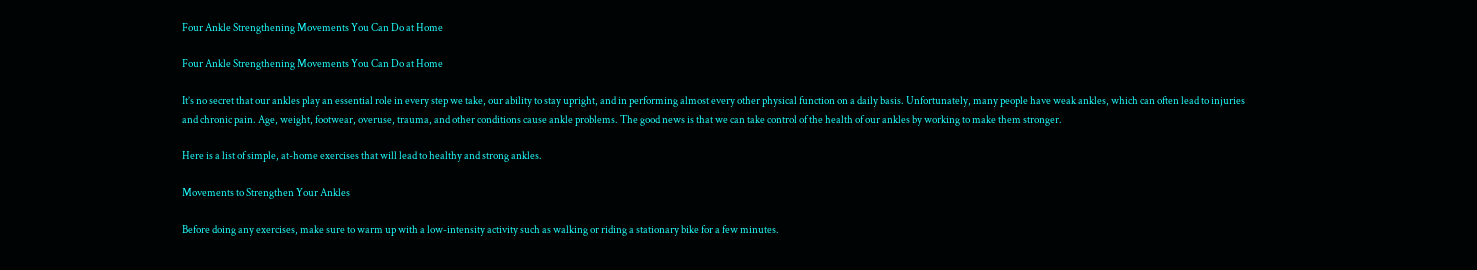Four Ankle Strengthening Movements You Can Do at Home

Four Ankle Strengthening Movements You Can Do at Home

It’s no secret that our ankles play an essential role in every step we take, our ability to stay upright, and in performing almost every other physical function on a daily basis. Unfortunately, many people have weak ankles, which can often lead to injuries and chronic pain. Age, weight, footwear, overuse, trauma, and other conditions cause ankle problems. The good news is that we can take control of the health of our ankles by working to make them stronger.

Here is a list of simple, at-home exercises that will lead to healthy and strong ankles.

Movements to Strengthen Your Ankles

Before doing any exercises, make sure to warm up with a low-intensity activity such as walking or riding a stationary bike for a few minutes.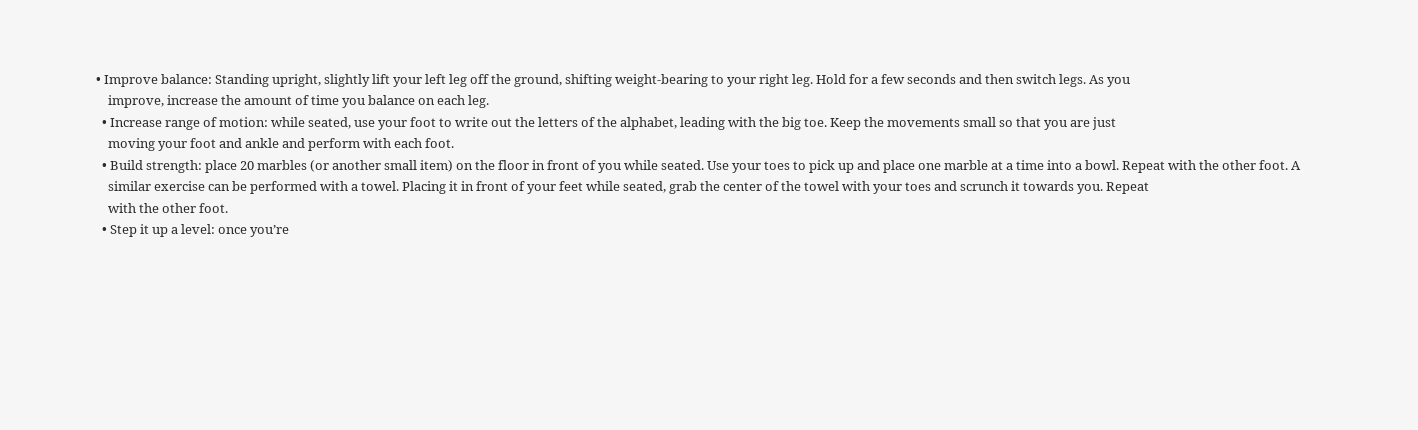• Improve balance: Standing upright, slightly lift your left leg off the ground, shifting weight-bearing to your right leg. Hold for a few seconds and then switch legs. As you
    improve, increase the amount of time you balance on each leg.
  • Increase range of motion: while seated, use your foot to write out the letters of the alphabet, leading with the big toe. Keep the movements small so that you are just
    moving your foot and ankle and perform with each foot.
  • Build strength: place 20 marbles (or another small item) on the floor in front of you while seated. Use your toes to pick up and place one marble at a time into a bowl. Repeat with the other foot. A
    similar exercise can be performed with a towel. Placing it in front of your feet while seated, grab the center of the towel with your toes and scrunch it towards you. Repeat
    with the other foot.
  • Step it up a level: once you’re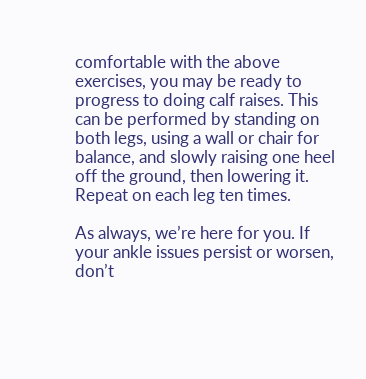comfortable with the above exercises, you may be ready to progress to doing calf raises. This can be performed by standing on both legs, using a wall or chair for balance, and slowly raising one heel off the ground, then lowering it. Repeat on each leg ten times.

As always, we’re here for you. If your ankle issues persist or worsen, don’t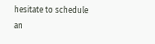hesitate to schedule an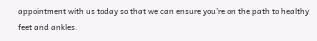appointment with us today so that we can ensure you’re on the path to healthy feet and ankles.